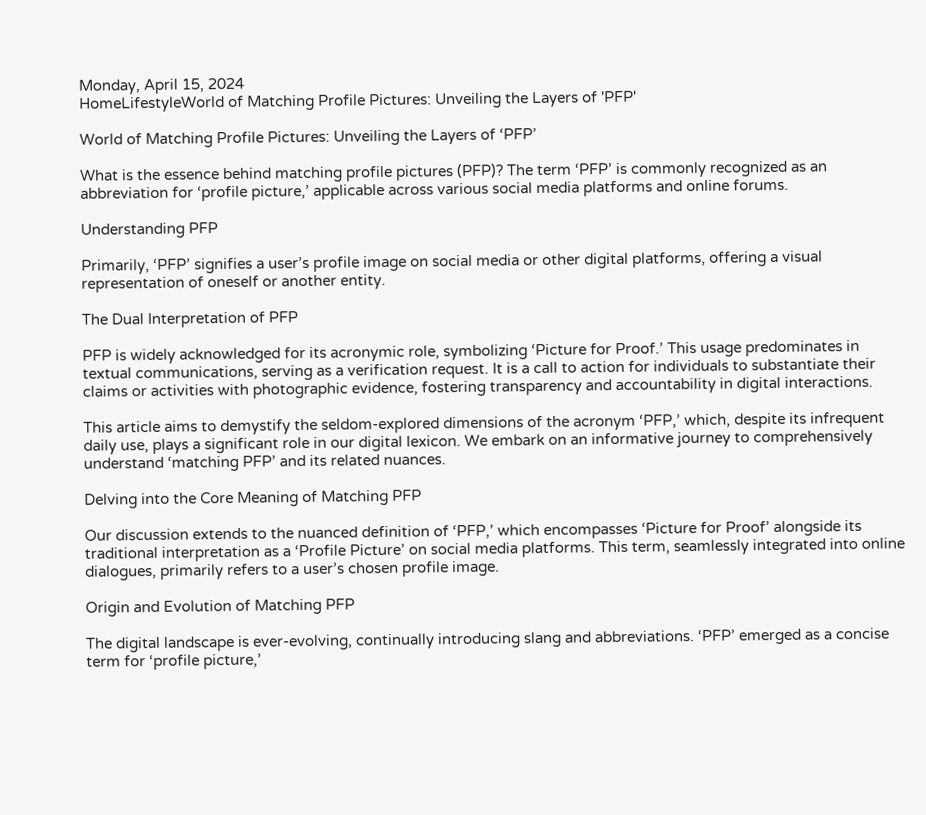Monday, April 15, 2024
HomeLifestyleWorld of Matching Profile Pictures: Unveiling the Layers of 'PFP'

World of Matching Profile Pictures: Unveiling the Layers of ‘PFP’

What is the essence behind matching profile pictures (PFP)? The term ‘PFP’ is commonly recognized as an abbreviation for ‘profile picture,’ applicable across various social media platforms and online forums.

Understanding PFP

Primarily, ‘PFP’ signifies a user’s profile image on social media or other digital platforms, offering a visual representation of oneself or another entity.

The Dual Interpretation of PFP

PFP is widely acknowledged for its acronymic role, symbolizing ‘Picture for Proof.’ This usage predominates in textual communications, serving as a verification request. It is a call to action for individuals to substantiate their claims or activities with photographic evidence, fostering transparency and accountability in digital interactions.

This article aims to demystify the seldom-explored dimensions of the acronym ‘PFP,’ which, despite its infrequent daily use, plays a significant role in our digital lexicon. We embark on an informative journey to comprehensively understand ‘matching PFP’ and its related nuances.

Delving into the Core Meaning of Matching PFP

Our discussion extends to the nuanced definition of ‘PFP,’ which encompasses ‘Picture for Proof’ alongside its traditional interpretation as a ‘Profile Picture’ on social media platforms. This term, seamlessly integrated into online dialogues, primarily refers to a user’s chosen profile image.

Origin and Evolution of Matching PFP

The digital landscape is ever-evolving, continually introducing slang and abbreviations. ‘PFP’ emerged as a concise term for ‘profile picture,’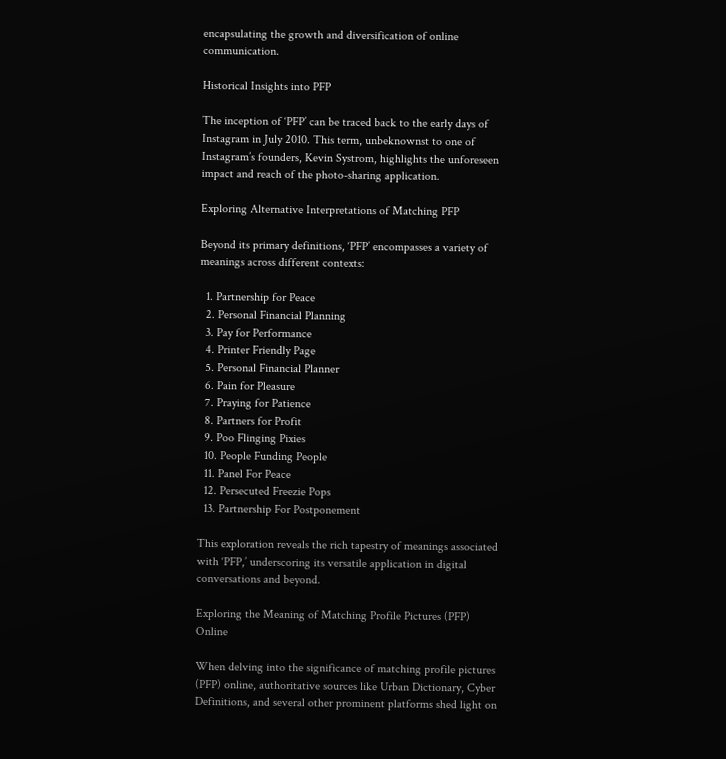encapsulating the growth and diversification of online communication.

Historical Insights into PFP

The inception of ‘PFP’ can be traced back to the early days of Instagram in July 2010. This term, unbeknownst to one of Instagram’s founders, Kevin Systrom, highlights the unforeseen impact and reach of the photo-sharing application.

Exploring Alternative Interpretations of Matching PFP

Beyond its primary definitions, ‘PFP’ encompasses a variety of meanings across different contexts:

  1. Partnership for Peace
  2. Personal Financial Planning
  3. Pay for Performance
  4. Printer Friendly Page
  5. Personal Financial Planner
  6. Pain for Pleasure
  7. Praying for Patience
  8. Partners for Profit
  9. Poo Flinging Pixies
  10. People Funding People
  11. Panel For Peace
  12. Persecuted Freezie Pops
  13. Partnership For Postponement

This exploration reveals the rich tapestry of meanings associated with ‘PFP,’ underscoring its versatile application in digital conversations and beyond.

Exploring the Meaning of Matching Profile Pictures (PFP) Online

When delving into the significance of matching profile pictures (PFP) online, authoritative sources like Urban Dictionary, Cyber Definitions, and several other prominent platforms shed light on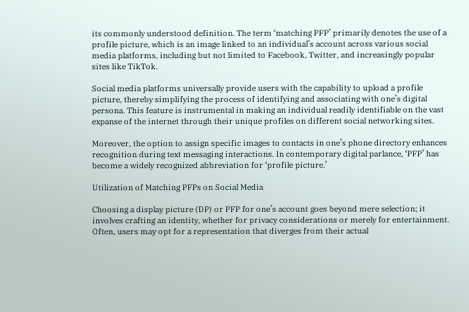its commonly understood definition. The term ‘matching PFP’ primarily denotes the use of a profile picture, which is an image linked to an individual’s account across various social media platforms, including but not limited to Facebook, Twitter, and increasingly popular sites like TikTok.

Social media platforms universally provide users with the capability to upload a profile picture, thereby simplifying the process of identifying and associating with one’s digital persona. This feature is instrumental in making an individual readily identifiable on the vast expanse of the internet through their unique profiles on different social networking sites.

Moreover, the option to assign specific images to contacts in one’s phone directory enhances recognition during text messaging interactions. In contemporary digital parlance, ‘PFP’ has become a widely recognized abbreviation for ‘profile picture.’

Utilization of Matching PFPs on Social Media

Choosing a display picture (DP) or PFP for one’s account goes beyond mere selection; it involves crafting an identity, whether for privacy considerations or merely for entertainment. Often, users may opt for a representation that diverges from their actual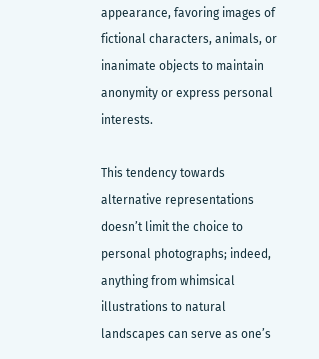appearance, favoring images of fictional characters, animals, or inanimate objects to maintain anonymity or express personal interests.

This tendency towards alternative representations doesn’t limit the choice to personal photographs; indeed, anything from whimsical illustrations to natural landscapes can serve as one’s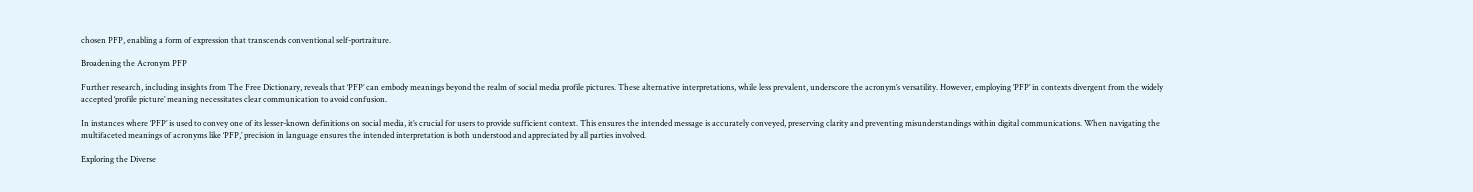chosen PFP, enabling a form of expression that transcends conventional self-portraiture.

Broadening the Acronym PFP

Further research, including insights from The Free Dictionary, reveals that ‘PFP’ can embody meanings beyond the realm of social media profile pictures. These alternative interpretations, while less prevalent, underscore the acronym’s versatility. However, employing ‘PFP’ in contexts divergent from the widely accepted ‘profile picture’ meaning necessitates clear communication to avoid confusion.

In instances where ‘PFP’ is used to convey one of its lesser-known definitions on social media, it’s crucial for users to provide sufficient context. This ensures the intended message is accurately conveyed, preserving clarity and preventing misunderstandings within digital communications. When navigating the multifaceted meanings of acronyms like ‘PFP,’ precision in language ensures the intended interpretation is both understood and appreciated by all parties involved.

Exploring the Diverse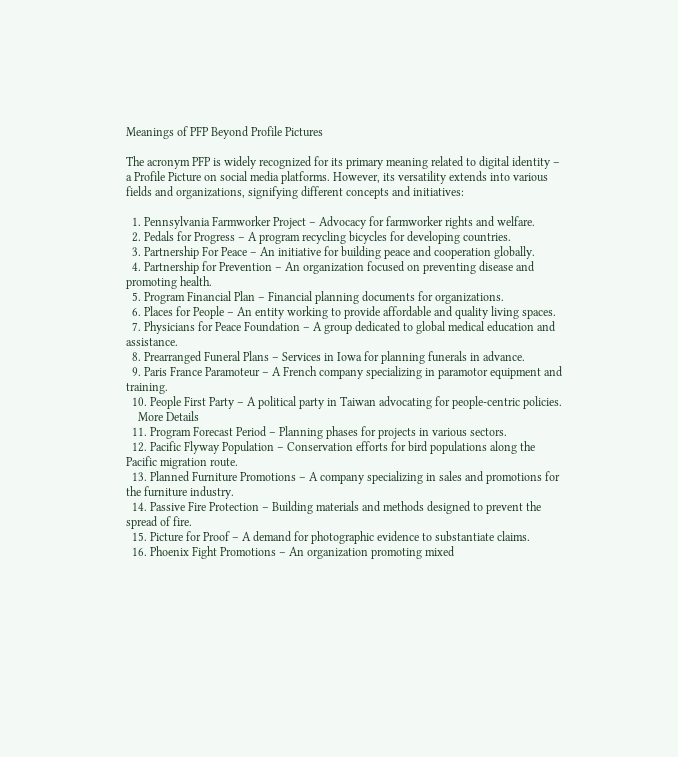Meanings of PFP Beyond Profile Pictures

The acronym PFP is widely recognized for its primary meaning related to digital identity – a Profile Picture on social media platforms. However, its versatility extends into various fields and organizations, signifying different concepts and initiatives:

  1. Pennsylvania Farmworker Project – Advocacy for farmworker rights and welfare.
  2. Pedals for Progress – A program recycling bicycles for developing countries.
  3. Partnership For Peace – An initiative for building peace and cooperation globally.
  4. Partnership for Prevention – An organization focused on preventing disease and promoting health.
  5. Program Financial Plan – Financial planning documents for organizations.
  6. Places for People – An entity working to provide affordable and quality living spaces.
  7. Physicians for Peace Foundation – A group dedicated to global medical education and assistance.
  8. Prearranged Funeral Plans – Services in Iowa for planning funerals in advance.
  9. Paris France Paramoteur – A French company specializing in paramotor equipment and training.
  10. People First Party – A political party in Taiwan advocating for people-centric policies.
    More Details
  11. Program Forecast Period – Planning phases for projects in various sectors.
  12. Pacific Flyway Population – Conservation efforts for bird populations along the Pacific migration route.
  13. Planned Furniture Promotions – A company specializing in sales and promotions for the furniture industry.
  14. Passive Fire Protection – Building materials and methods designed to prevent the spread of fire.
  15. Picture for Proof – A demand for photographic evidence to substantiate claims.
  16. Phoenix Fight Promotions – An organization promoting mixed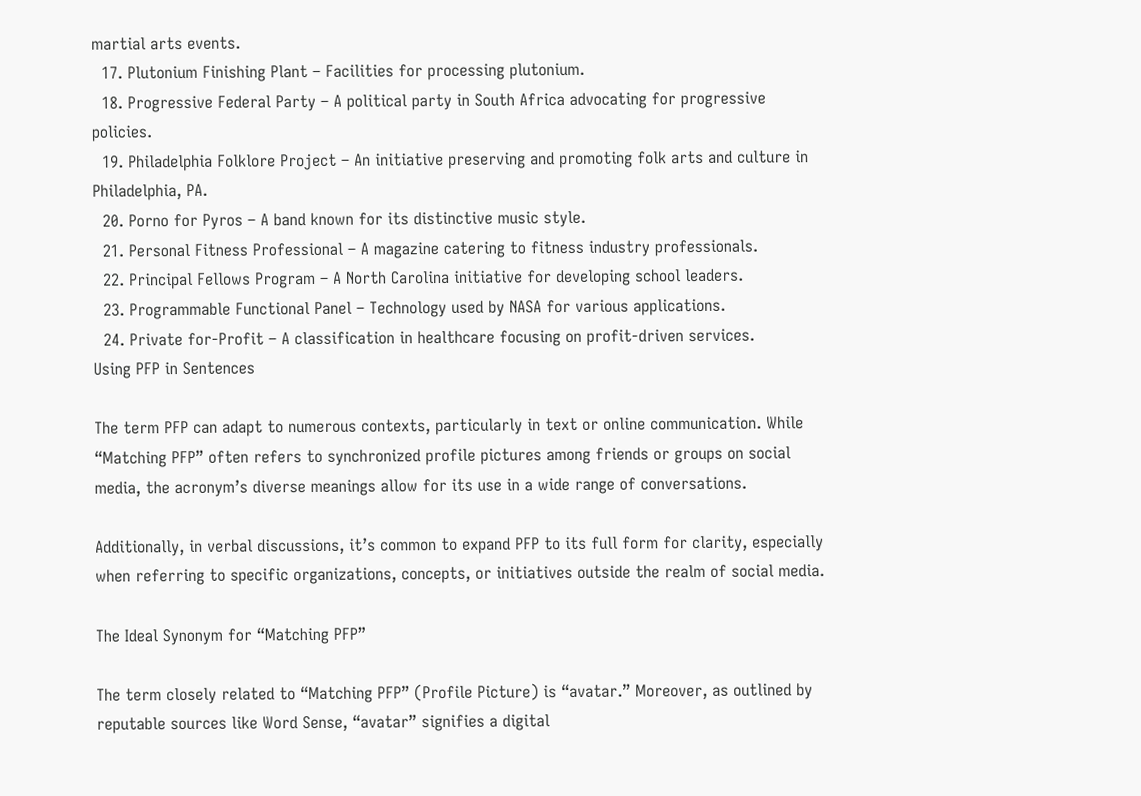martial arts events.
  17. Plutonium Finishing Plant – Facilities for processing plutonium.
  18. Progressive Federal Party – A political party in South Africa advocating for progressive policies.
  19. Philadelphia Folklore Project – An initiative preserving and promoting folk arts and culture in Philadelphia, PA.
  20. Porno for Pyros – A band known for its distinctive music style.
  21. Personal Fitness Professional – A magazine catering to fitness industry professionals.
  22. Principal Fellows Program – A North Carolina initiative for developing school leaders.
  23. Programmable Functional Panel – Technology used by NASA for various applications.
  24. Private for-Profit – A classification in healthcare focusing on profit-driven services.
Using PFP in Sentences

The term PFP can adapt to numerous contexts, particularly in text or online communication. While “Matching PFP” often refers to synchronized profile pictures among friends or groups on social media, the acronym’s diverse meanings allow for its use in a wide range of conversations.

Additionally, in verbal discussions, it’s common to expand PFP to its full form for clarity, especially when referring to specific organizations, concepts, or initiatives outside the realm of social media.

The Ideal Synonym for “Matching PFP”

The term closely related to “Matching PFP” (Profile Picture) is “avatar.” Moreover, as outlined by reputable sources like Word Sense, “avatar” signifies a digital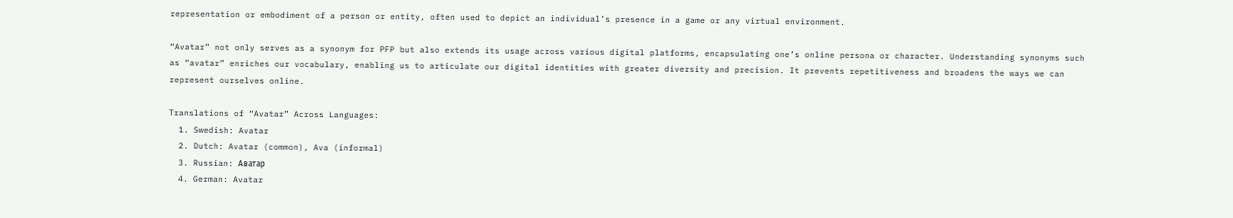representation or embodiment of a person or entity, often used to depict an individual’s presence in a game or any virtual environment.

“Avatar” not only serves as a synonym for PFP but also extends its usage across various digital platforms, encapsulating one’s online persona or character. Understanding synonyms such as “avatar” enriches our vocabulary, enabling us to articulate our digital identities with greater diversity and precision. It prevents repetitiveness and broadens the ways we can represent ourselves online.

Translations of “Avatar” Across Languages:
  1. Swedish: Avatar
  2. Dutch: Avatar (common), Ava (informal)
  3. Russian: Аватар
  4. German: Avatar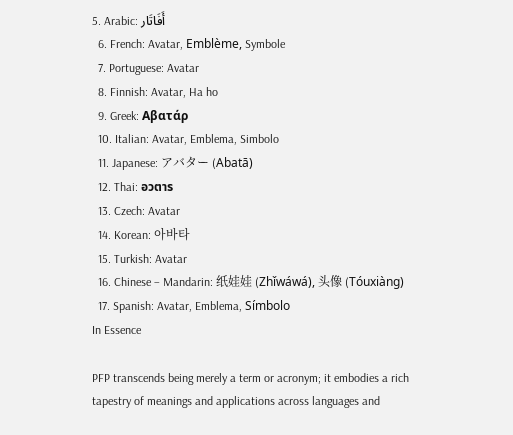5. Arabic: أَفَاتَار
  6. French: Avatar, Emblème, Symbole
  7. Portuguese: Avatar
  8. Finnish: Avatar, Ha ho
  9. Greek: Αβατάρ
  10. Italian: Avatar, Emblema, Simbolo
  11. Japanese: アバター (Abatā)
  12. Thai: อวตาร
  13. Czech: Avatar
  14. Korean: 아바타
  15. Turkish: Avatar
  16. Chinese – Mandarin: 纸娃娃 (Zhǐwáwá), 头像 (Tóuxiàng)
  17. Spanish: Avatar, Emblema, Símbolo
In Essence

PFP transcends being merely a term or acronym; it embodies a rich tapestry of meanings and applications across languages and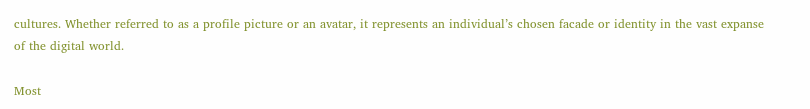cultures. Whether referred to as a profile picture or an avatar, it represents an individual’s chosen facade or identity in the vast expanse of the digital world.

Most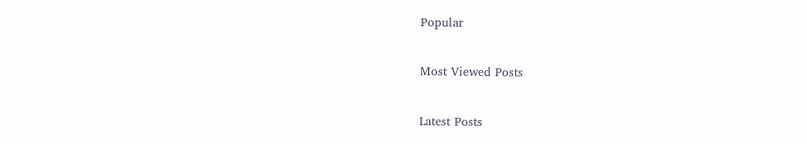Popular

Most Viewed Posts

Latest Posts